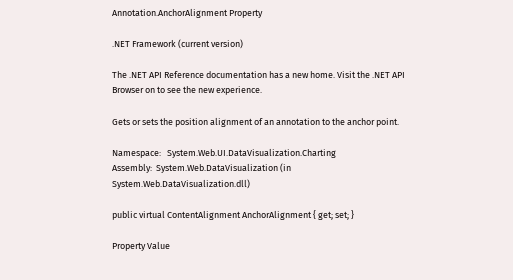Annotation.AnchorAlignment Property

.NET Framework (current version)

The .NET API Reference documentation has a new home. Visit the .NET API Browser on to see the new experience.

Gets or sets the position alignment of an annotation to the anchor point.

Namespace:   System.Web.UI.DataVisualization.Charting
Assembly:  System.Web.DataVisualization (in System.Web.DataVisualization.dll)

public virtual ContentAlignment AnchorAlignment { get; set; }

Property Value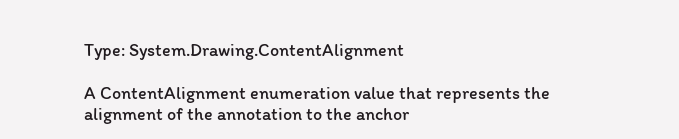Type: System.Drawing.ContentAlignment

A ContentAlignment enumeration value that represents the alignment of the annotation to the anchor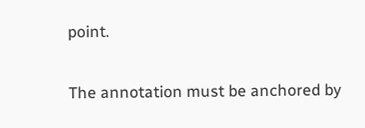point.

The annotation must be anchored by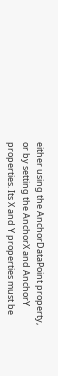either using the AnchorDataPoint property, or by setting the AnchorX and AnchorY properties. Its X and Y properties must be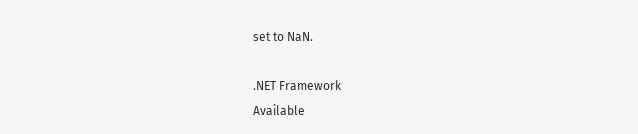set to NaN.

.NET Framework
Available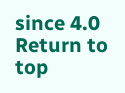since 4.0
Return to top